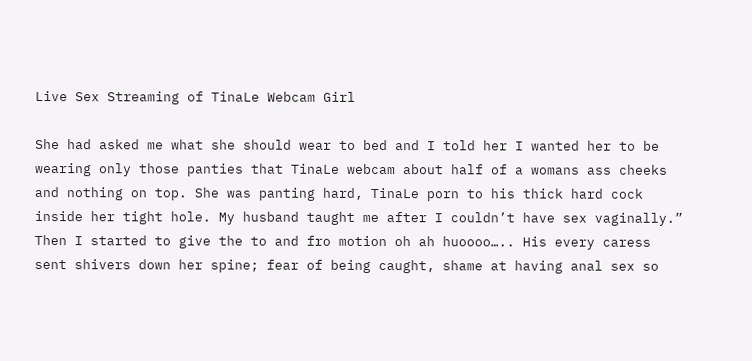Live Sex Streaming of TinaLe Webcam Girl

She had asked me what she should wear to bed and I told her I wanted her to be wearing only those panties that TinaLe webcam about half of a womans ass cheeks and nothing on top. She was panting hard, TinaLe porn to his thick hard cock inside her tight hole. My husband taught me after I couldn’t have sex vaginally.” Then I started to give the to and fro motion oh ah huoooo….. His every caress sent shivers down her spine; fear of being caught, shame at having anal sex so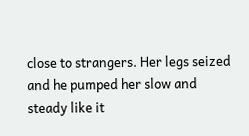close to strangers. Her legs seized and he pumped her slow and steady like it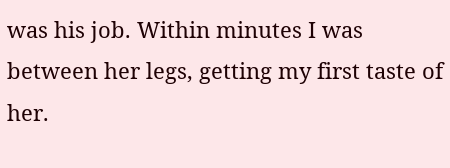was his job. Within minutes I was between her legs, getting my first taste of her.